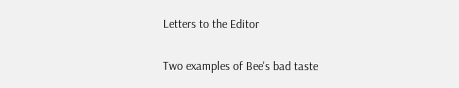Letters to the Editor

Two examples of Bee's bad taste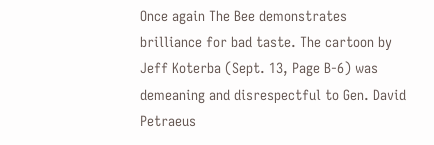Once again The Bee demonstrates brilliance for bad taste. The cartoon by Jeff Koterba (Sept. 13, Page B-6) was demeaning and disrespectful to Gen. David Petraeus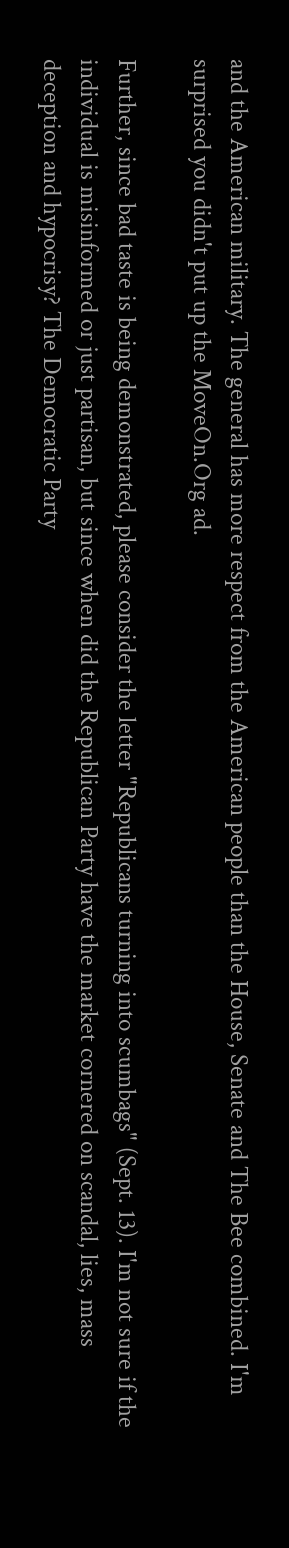and the American military. The general has more respect from the American people than the House, Senate and The Bee combined. I'm surprised you didn't put up the MoveOn.Org ad.

Further, since bad taste is being demonstrated, please consider the letter "Republicans turning into scumbags" (Sept. 13). I'm not sure if the individual is misinformed or just partisan, but since when did the Republican Party have the market cornered on scandal, lies, mass deception and hypocrisy? The Democratic Party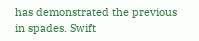has demonstrated the previous in spades. Swift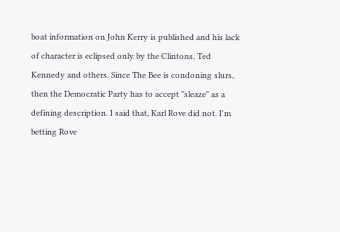boat information on John Kerry is published and his lack of character is eclipsed only by the Clintons, Ted Kennedy and others. Since The Bee is condoning slurs, then the Democratic Party has to accept "sleaze" as a defining description. I said that, Karl Rove did not. I'm betting Rove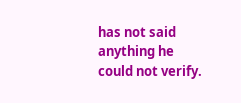has not said anything he could not verify.